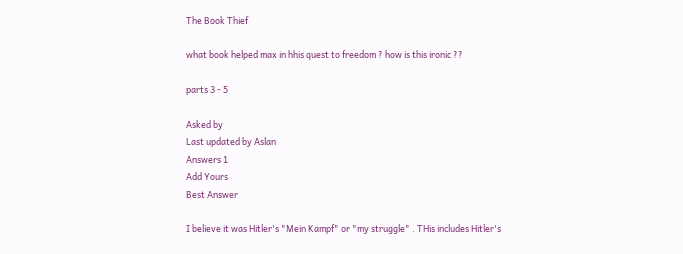The Book Thief

what book helped max in hhis quest to freedom ? how is this ironic ??

parts 3 - 5

Asked by
Last updated by Aslan
Answers 1
Add Yours
Best Answer

I believe it was Hitler's "Mein Kampf" or "my struggle" . THis includes Hitler's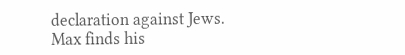declaration against Jews. Max finds his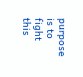purpose is to fight this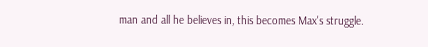man and all he believes in, this becomes Max's struggle.